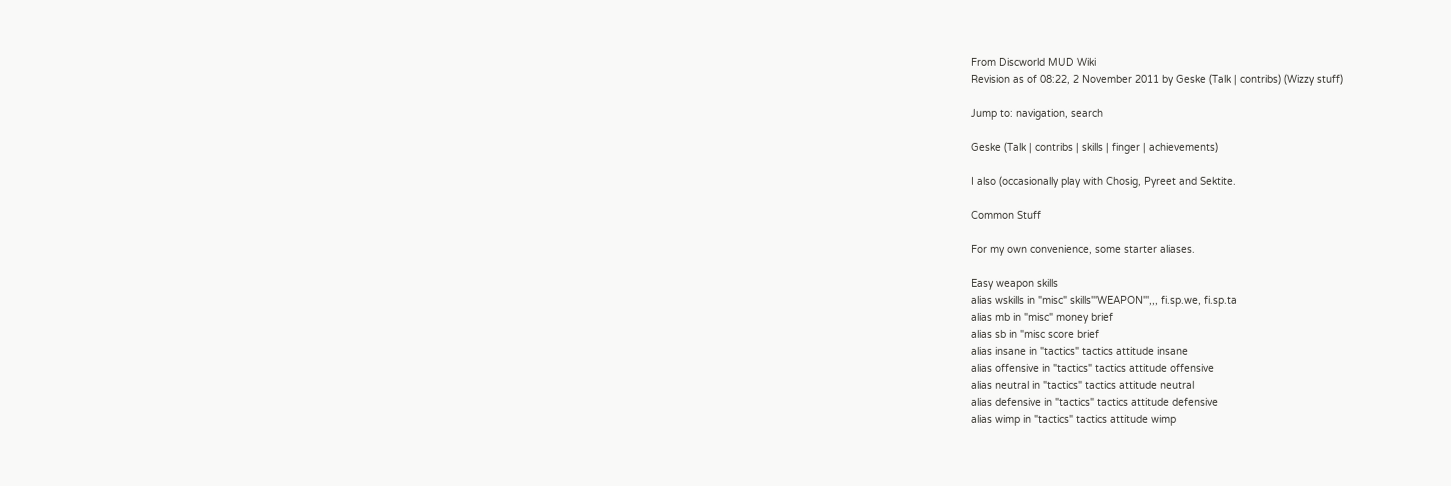From Discworld MUD Wiki
Revision as of 08:22, 2 November 2011 by Geske (Talk | contribs) (Wizzy stuff)

Jump to: navigation, search

Geske (Talk | contribs | skills | finger | achievements)

I also (occasionally play with Chosig, Pyreet and Sektite.

Common Stuff

For my own convenience, some starter aliases.

Easy weapon skills
alias wskills in "misc" skills'''WEAPON''',,, fi.sp.we, fi.sp.ta
alias mb in "misc" money brief
alias sb in "misc score brief
alias insane in "tactics" tactics attitude insane
alias offensive in "tactics" tactics attitude offensive
alias neutral in "tactics" tactics attitude neutral
alias defensive in "tactics" tactics attitude defensive
alias wimp in "tactics" tactics attitude wimp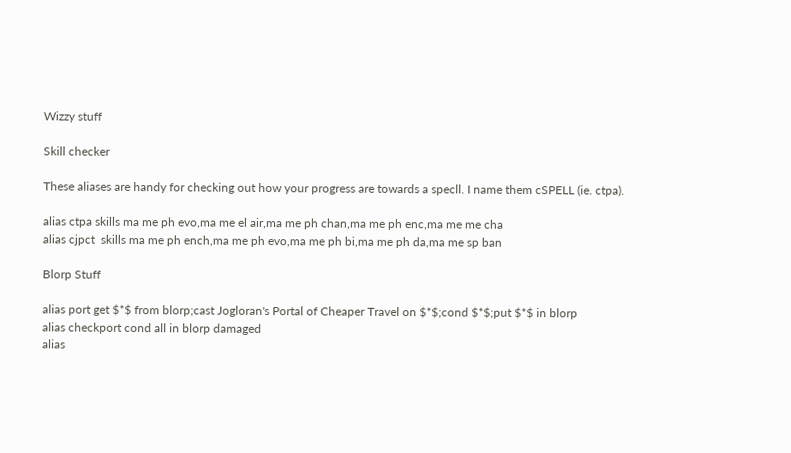Wizzy stuff

Skill checker

These aliases are handy for checking out how your progress are towards a specll. I name them cSPELL (ie. ctpa).

alias ctpa skills ma me ph evo,ma me el air,ma me ph chan,ma me ph enc,ma me me cha
alias cjpct  skills ma me ph ench,ma me ph evo,ma me ph bi,ma me ph da,ma me sp ban

Blorp Stuff

alias port get $*$ from blorp;cast Jogloran's Portal of Cheaper Travel on $*$;cond $*$;put $*$ in blorp
alias checkport cond all in blorp damaged
alias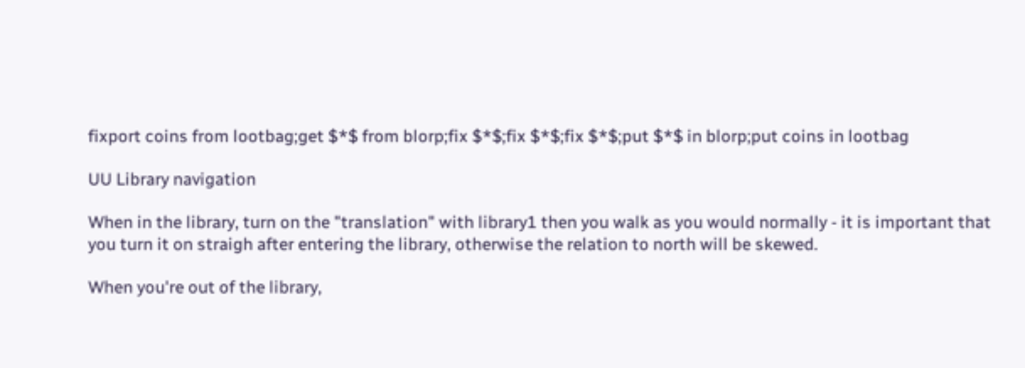fixport coins from lootbag;get $*$ from blorp;fix $*$;fix $*$;fix $*$;put $*$ in blorp;put coins in lootbag

UU Library navigation

When in the library, turn on the "translation" with library1 then you walk as you would normally - it is important that you turn it on straigh after entering the library, otherwise the relation to north will be skewed.

When you're out of the library,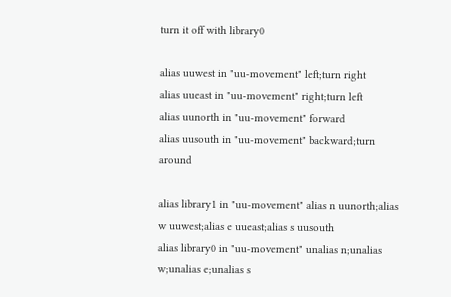turn it off with library0

alias uuwest in "uu-movement" left;turn right
alias uueast in "uu-movement" right;turn left
alias uunorth in "uu-movement" forward
alias uusouth in "uu-movement" backward;turn around

alias library1 in "uu-movement" alias n uunorth;alias w uuwest;alias e uueast;alias s uusouth
alias library0 in "uu-movement" unalias n;unalias w;unalias e;unalias s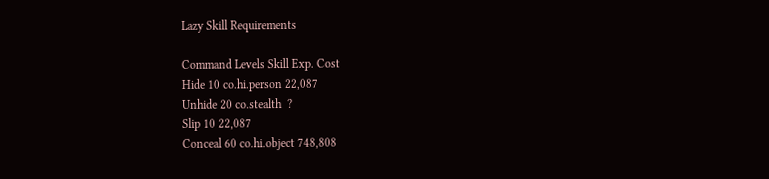Lazy Skill Requirements

Command Levels Skill Exp. Cost
Hide 10 co.hi.person 22,087
Unhide 20 co.stealth  ?
Slip 10 22,087
Conceal 60 co.hi.object 748,808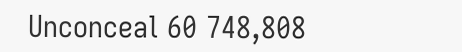Unconceal 60 748,808